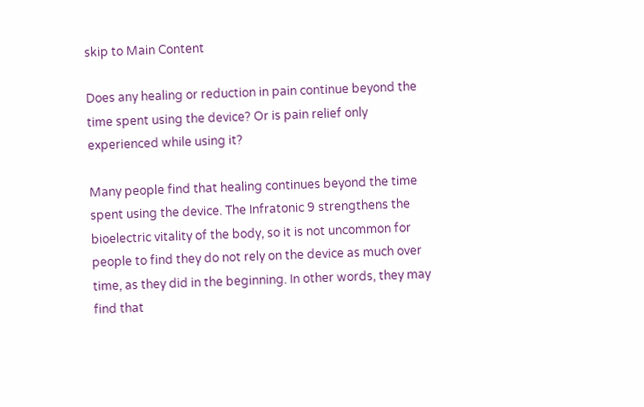skip to Main Content

Does any healing or reduction in pain continue beyond the time spent using the device? Or is pain relief only experienced while using it?

Many people find that healing continues beyond the time spent using the device. The Infratonic 9 strengthens the bioelectric vitality of the body, so it is not uncommon for people to find they do not rely on the device as much over time, as they did in the beginning. In other words, they may find that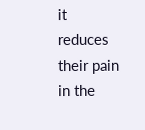it reduces their pain in the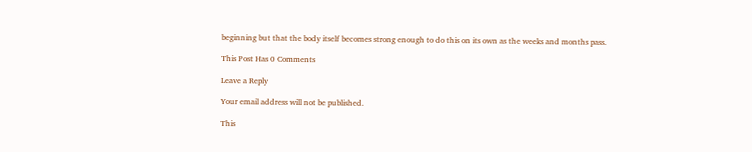beginning but that the body itself becomes strong enough to do this on its own as the weeks and months pass.

This Post Has 0 Comments

Leave a Reply

Your email address will not be published.

This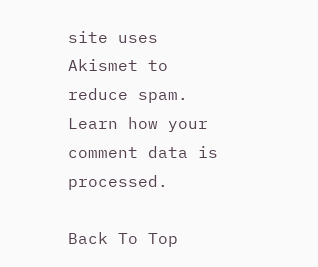site uses Akismet to reduce spam. Learn how your comment data is processed.

Back To Top